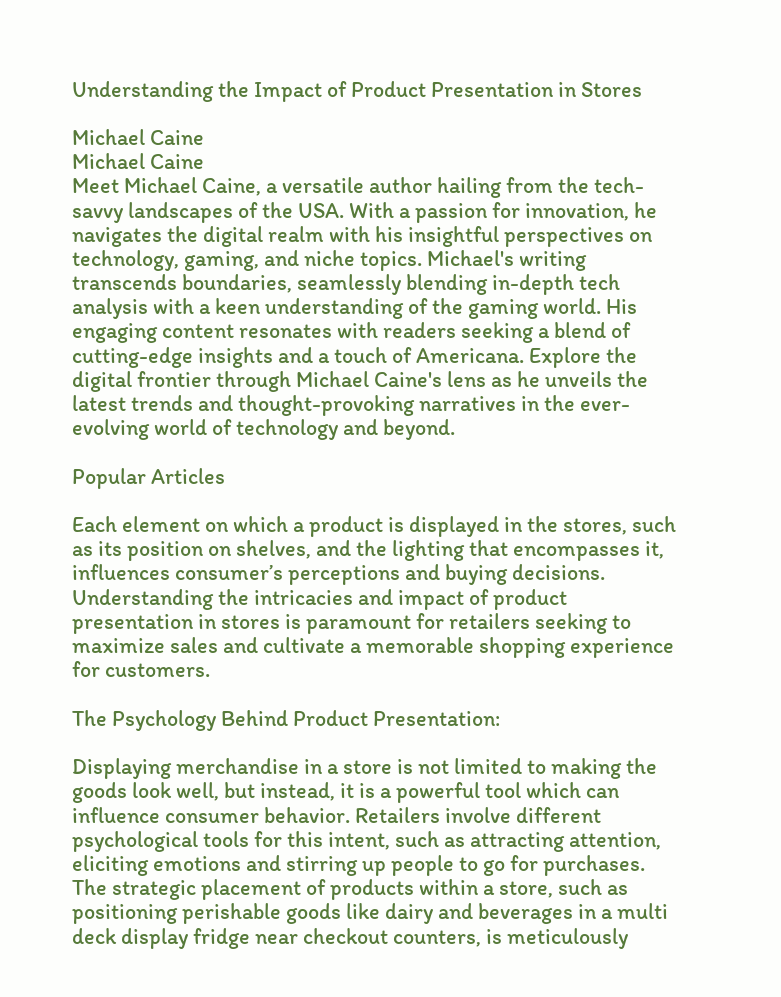Understanding the Impact of Product Presentation in Stores

Michael Caine
Michael Caine
Meet Michael Caine, a versatile author hailing from the tech-savvy landscapes of the USA. With a passion for innovation, he navigates the digital realm with his insightful perspectives on technology, gaming, and niche topics. Michael's writing transcends boundaries, seamlessly blending in-depth tech analysis with a keen understanding of the gaming world. His engaging content resonates with readers seeking a blend of cutting-edge insights and a touch of Americana. Explore the digital frontier through Michael Caine's lens as he unveils the latest trends and thought-provoking narratives in the ever-evolving world of technology and beyond.

Popular Articles

Each element on which a product is displayed in the stores, such as its position on shelves, and the lighting that encompasses it, influences consumer’s perceptions and buying decisions. Understanding the intricacies and impact of product presentation in stores is paramount for retailers seeking to maximize sales and cultivate a memorable shopping experience for customers.

The Psychology Behind Product Presentation:

Displaying merchandise in a store is not limited to making the goods look well, but instead, it is a powerful tool which can influence consumer behavior. Retailers involve different psychological tools for this intent, such as attracting attention, eliciting emotions and stirring up people to go for purchases. The strategic placement of products within a store, such as positioning perishable goods like dairy and beverages in a multi deck display fridge near checkout counters, is meticulously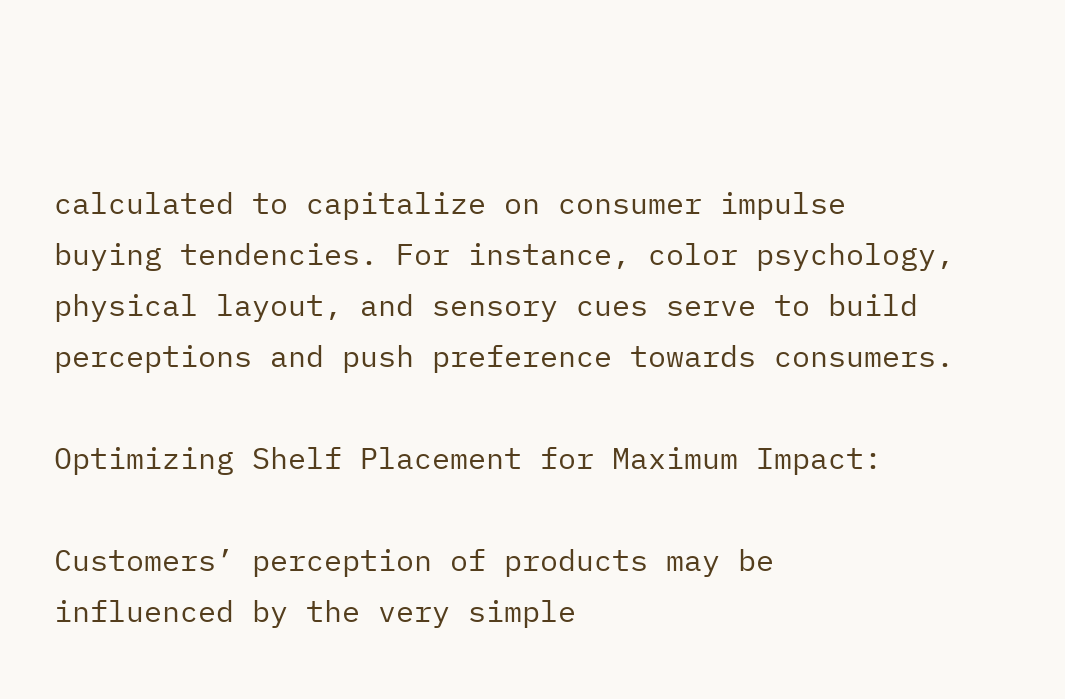calculated to capitalize on consumer impulse buying tendencies. For instance, color psychology, physical layout, and sensory cues serve to build perceptions and push preference towards consumers.

Optimizing Shelf Placement for Maximum Impact:

Customers’ perception of products may be influenced by the very simple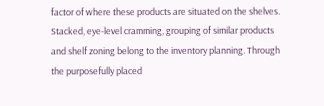factor of where these products are situated on the shelves. Stacked, eye-level cramming, grouping of similar products and shelf zoning belong to the inventory planning. Through the purposefully placed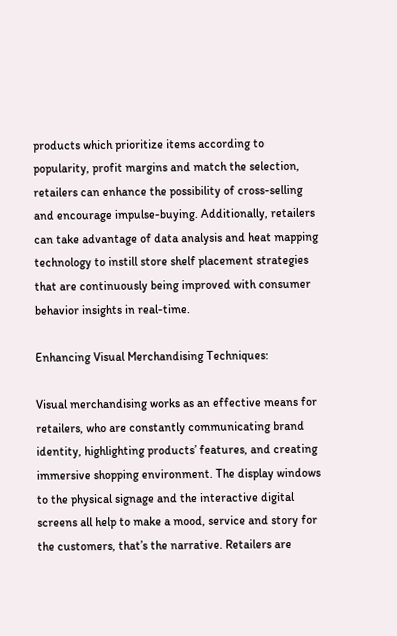products which prioritize items according to popularity, profit margins and match the selection, retailers can enhance the possibility of cross-selling and encourage impulse-buying. Additionally, retailers can take advantage of data analysis and heat mapping technology to instill store shelf placement strategies that are continuously being improved with consumer behavior insights in real-time.

Enhancing Visual Merchandising Techniques:

Visual merchandising works as an effective means for retailers, who are constantly communicating brand identity, highlighting products’ features, and creating immersive shopping environment. The display windows to the physical signage and the interactive digital screens all help to make a mood, service and story for the customers, that’s the narrative. Retailers are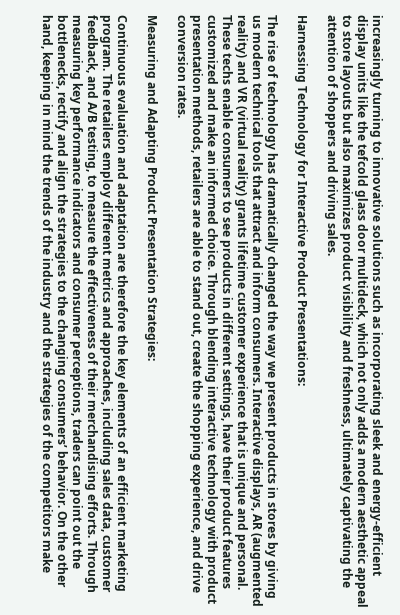increasingly turning to innovative solutions such as incorporating sleek and energy-efficient display units like the tefcold glass door multideck, which not only adds a modern aesthetic appeal to store layouts but also maximizes product visibility and freshness, ultimately captivating the attention of shoppers and driving sales.

Harnessing Technology for Interactive Product Presentations:

The rise of technology has dramatically changed the way we present products in stores by giving us modern technical tools that attract and inform consumers. Interactive displays, AR (augmented reality) and VR (virtual reality) grants lifetime customer experience that is unique and personal. These techs enable consumers to see products in different settings, have their product features customized and make an informed choice. Through blending interactive technology with product presentation methods, retailers are able to stand out, create the shopping experience, and drive conversion rates.

Measuring and Adapting Product Presentation Strategies:

Continuous evaluation and adaptation are therefore the key elements of an efficient marketing program. The retailers employ different metrics and approaches, including sales data, customer feedback, and A/B testing, to measure the effectiveness of their merchandising efforts. Through measuring key performance indicators and consumer perceptions, traders can point out the bottlenecks, rectify and align the strategies to the changing consumers’ behavior. On the other hand, keeping in mind the trends of the industry and the strategies of the competitors make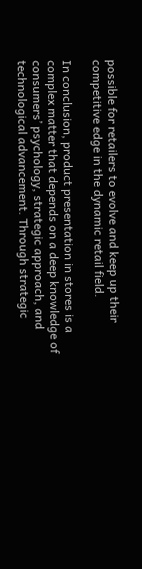possible for retailers to evolve and keep up their competitive edge in the dynamic retail field.

In conclusion, product presentation in stores is a complex matter that depends on a deep knowledge of consumers’ psychology, strategic approach, and technological advancement. Through strategic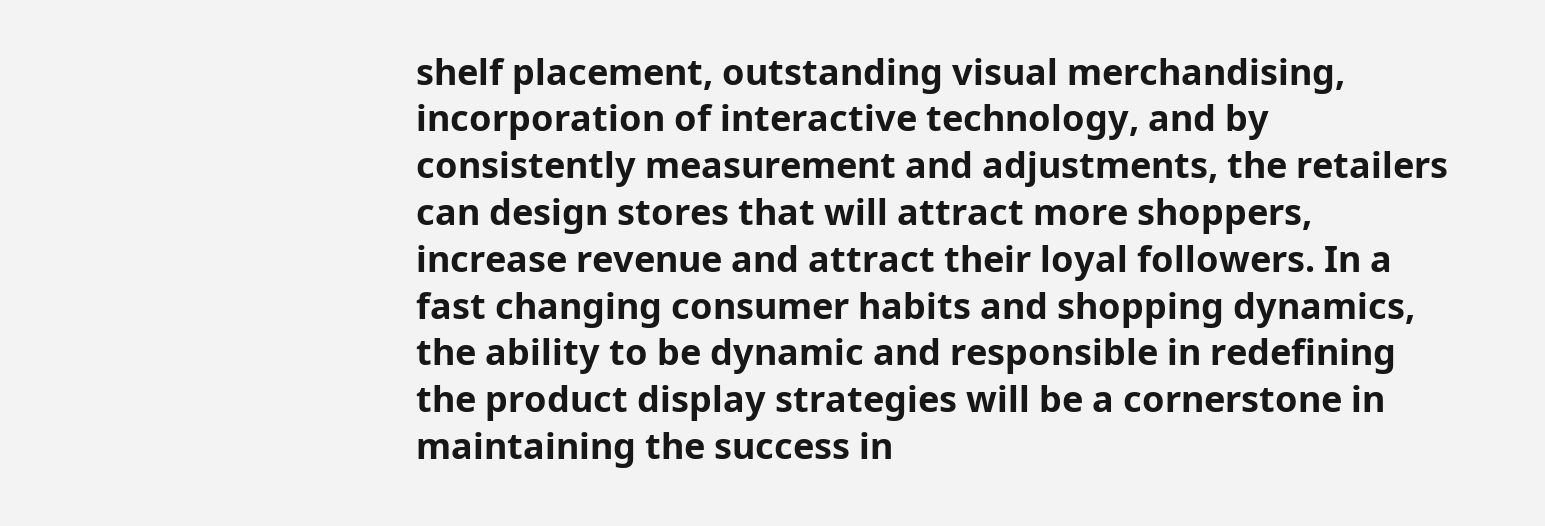shelf placement, outstanding visual merchandising, incorporation of interactive technology, and by consistently measurement and adjustments, the retailers can design stores that will attract more shoppers, increase revenue and attract their loyal followers. In a fast changing consumer habits and shopping dynamics, the ability to be dynamic and responsible in redefining the product display strategies will be a cornerstone in maintaining the success in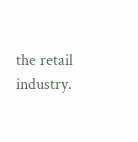the retail industry.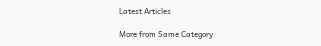Latest Articles

More from Same Category